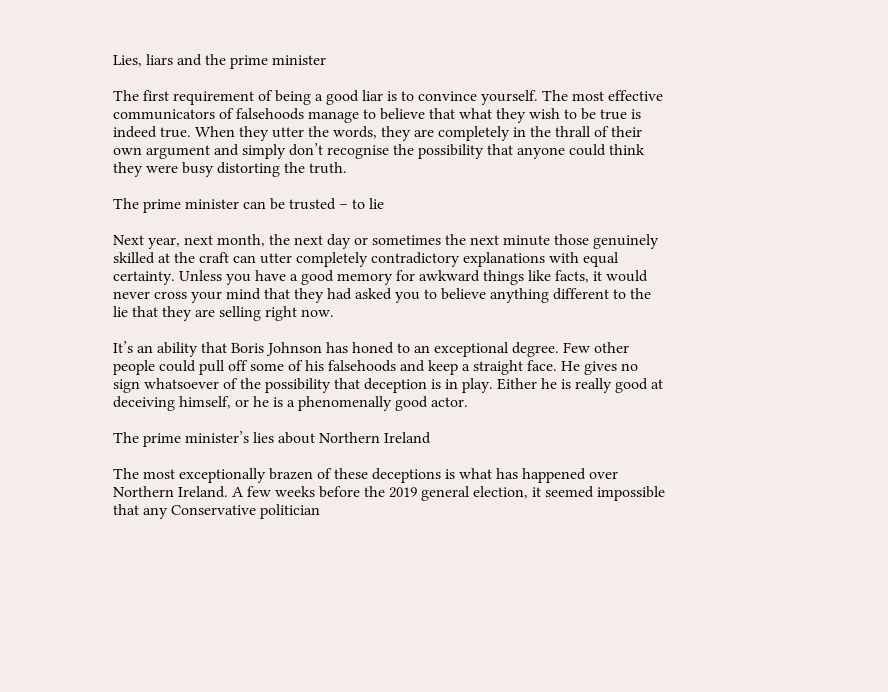Lies, liars and the prime minister

The first requirement of being a good liar is to convince yourself. The most effective communicators of falsehoods manage to believe that what they wish to be true is indeed true. When they utter the words, they are completely in the thrall of their own argument and simply don’t recognise the possibility that anyone could think they were busy distorting the truth.

The prime minister can be trusted – to lie

Next year, next month, the next day or sometimes the next minute those genuinely skilled at the craft can utter completely contradictory explanations with equal certainty. Unless you have a good memory for awkward things like facts, it would never cross your mind that they had asked you to believe anything different to the lie that they are selling right now.

It’s an ability that Boris Johnson has honed to an exceptional degree. Few other people could pull off some of his falsehoods and keep a straight face. He gives no sign whatsoever of the possibility that deception is in play. Either he is really good at deceiving himself, or he is a phenomenally good actor.

The prime minister’s lies about Northern Ireland

The most exceptionally brazen of these deceptions is what has happened over Northern Ireland. A few weeks before the 2019 general election, it seemed impossible that any Conservative politician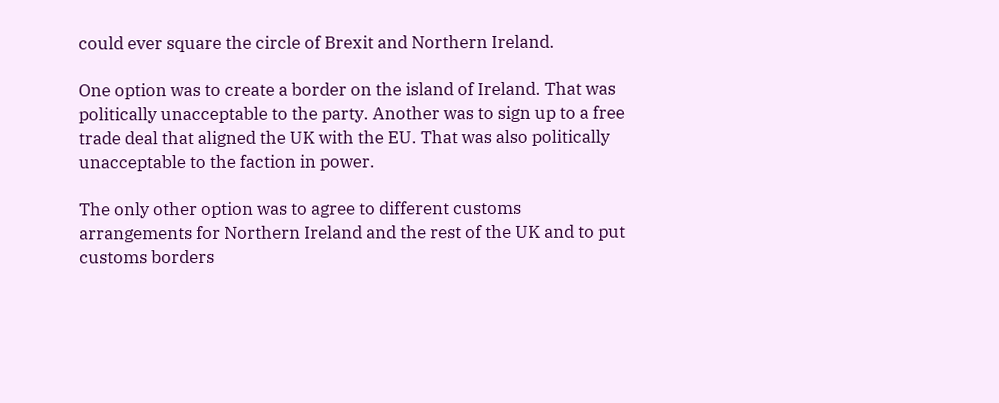could ever square the circle of Brexit and Northern Ireland.

One option was to create a border on the island of Ireland. That was politically unacceptable to the party. Another was to sign up to a free trade deal that aligned the UK with the EU. That was also politically unacceptable to the faction in power.

The only other option was to agree to different customs arrangements for Northern Ireland and the rest of the UK and to put customs borders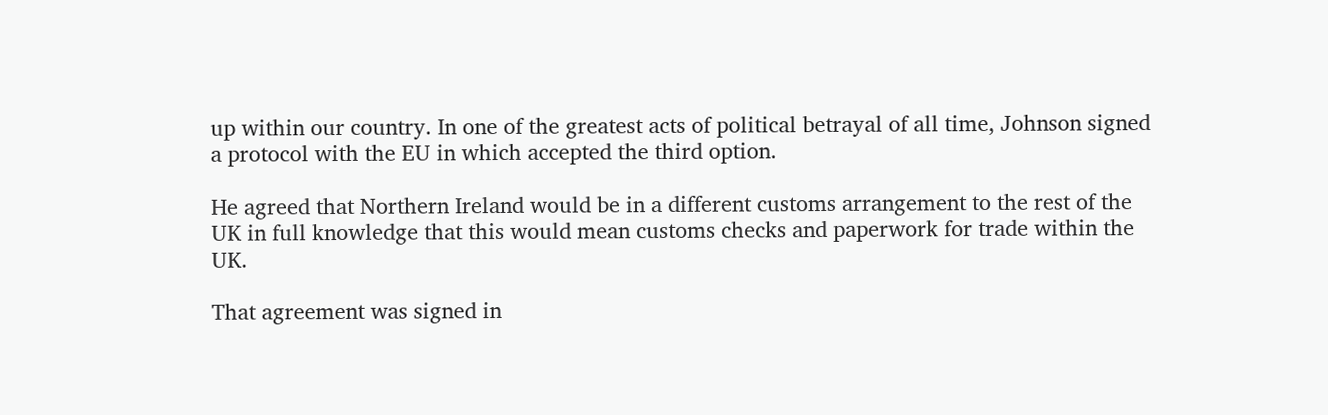up within our country. In one of the greatest acts of political betrayal of all time, Johnson signed a protocol with the EU in which accepted the third option.

He agreed that Northern Ireland would be in a different customs arrangement to the rest of the UK in full knowledge that this would mean customs checks and paperwork for trade within the UK.

That agreement was signed in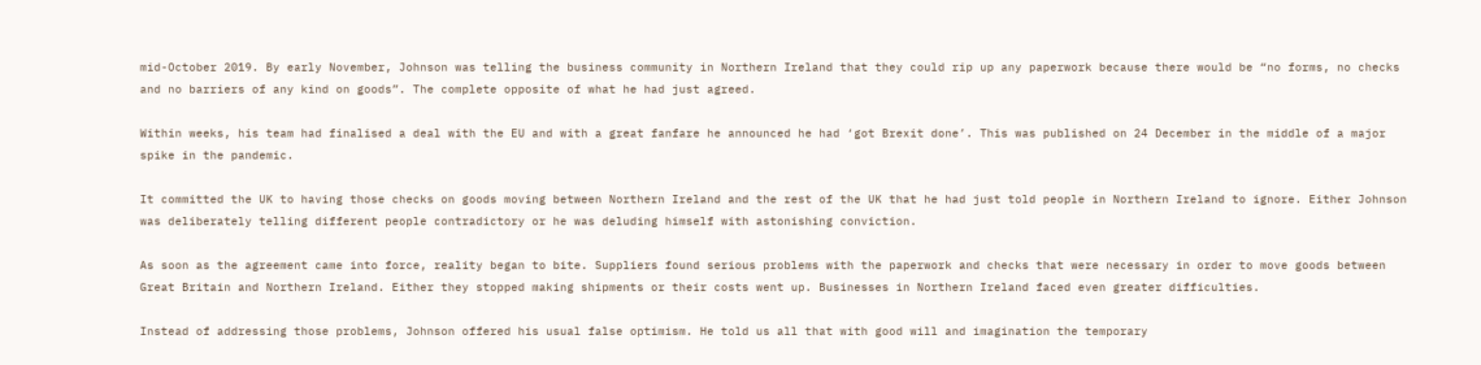mid-October 2019. By early November, Johnson was telling the business community in Northern Ireland that they could rip up any paperwork because there would be “no forms, no checks and no barriers of any kind on goods”. The complete opposite of what he had just agreed.

Within weeks, his team had finalised a deal with the EU and with a great fanfare he announced he had ‘got Brexit done’. This was published on 24 December in the middle of a major spike in the pandemic.

It committed the UK to having those checks on goods moving between Northern Ireland and the rest of the UK that he had just told people in Northern Ireland to ignore. Either Johnson was deliberately telling different people contradictory or he was deluding himself with astonishing conviction.

As soon as the agreement came into force, reality began to bite. Suppliers found serious problems with the paperwork and checks that were necessary in order to move goods between Great Britain and Northern Ireland. Either they stopped making shipments or their costs went up. Businesses in Northern Ireland faced even greater difficulties.

Instead of addressing those problems, Johnson offered his usual false optimism. He told us all that with good will and imagination the temporary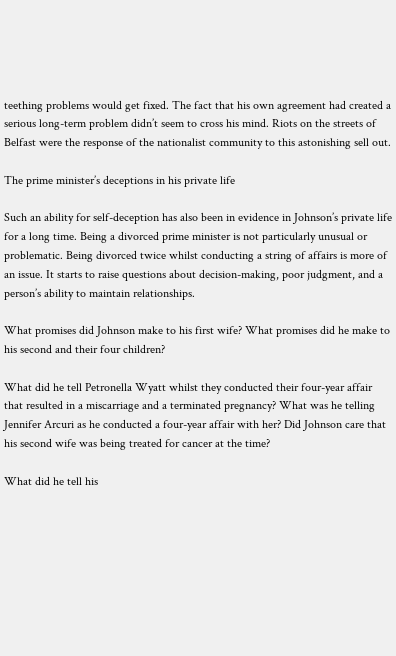teething problems would get fixed. The fact that his own agreement had created a serious long-term problem didn’t seem to cross his mind. Riots on the streets of Belfast were the response of the nationalist community to this astonishing sell out.

The prime minister’s deceptions in his private life

Such an ability for self-deception has also been in evidence in Johnson’s private life for a long time. Being a divorced prime minister is not particularly unusual or problematic. Being divorced twice whilst conducting a string of affairs is more of an issue. It starts to raise questions about decision-making, poor judgment, and a person’s ability to maintain relationships.

What promises did Johnson make to his first wife? What promises did he make to his second and their four children?

What did he tell Petronella Wyatt whilst they conducted their four-year affair that resulted in a miscarriage and a terminated pregnancy? What was he telling Jennifer Arcuri as he conducted a four-year affair with her? Did Johnson care that his second wife was being treated for cancer at the time?

What did he tell his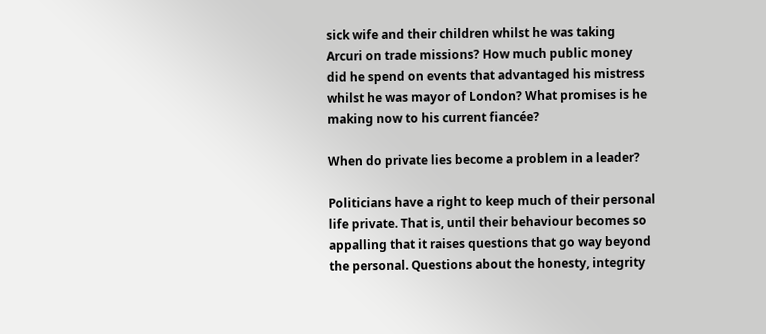sick wife and their children whilst he was taking Arcuri on trade missions? How much public money did he spend on events that advantaged his mistress whilst he was mayor of London? What promises is he making now to his current fiancée?

When do private lies become a problem in a leader?

Politicians have a right to keep much of their personal life private. That is, until their behaviour becomes so appalling that it raises questions that go way beyond the personal. Questions about the honesty, integrity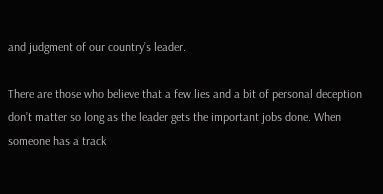and judgment of our country’s leader.

There are those who believe that a few lies and a bit of personal deception don’t matter so long as the leader gets the important jobs done. When someone has a track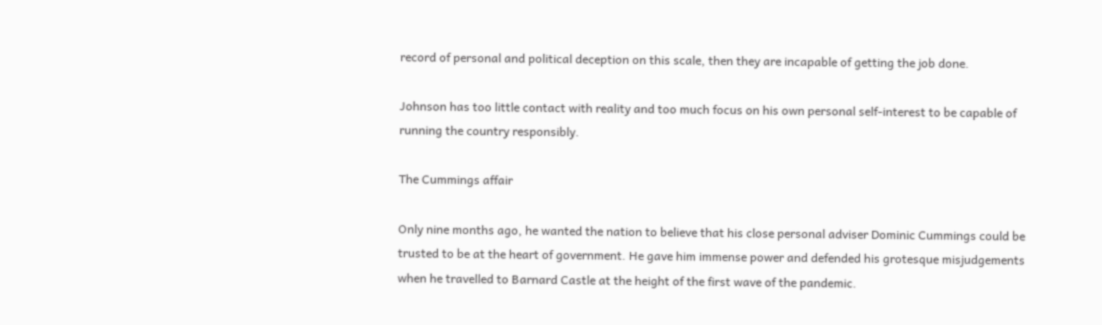record of personal and political deception on this scale, then they are incapable of getting the job done.

Johnson has too little contact with reality and too much focus on his own personal self-interest to be capable of running the country responsibly.

The Cummings affair

Only nine months ago, he wanted the nation to believe that his close personal adviser Dominic Cummings could be trusted to be at the heart of government. He gave him immense power and defended his grotesque misjudgements when he travelled to Barnard Castle at the height of the first wave of the pandemic.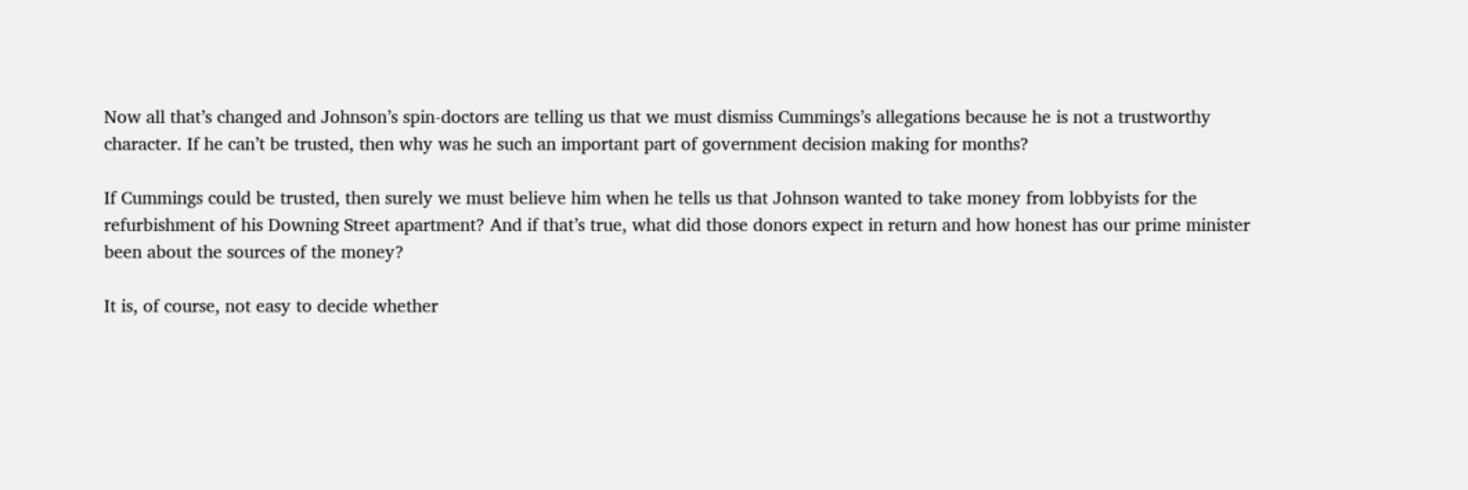Now all that’s changed and Johnson’s spin-doctors are telling us that we must dismiss Cummings’s allegations because he is not a trustworthy character. If he can’t be trusted, then why was he such an important part of government decision making for months?

If Cummings could be trusted, then surely we must believe him when he tells us that Johnson wanted to take money from lobbyists for the refurbishment of his Downing Street apartment? And if that’s true, what did those donors expect in return and how honest has our prime minister been about the sources of the money?

It is, of course, not easy to decide whether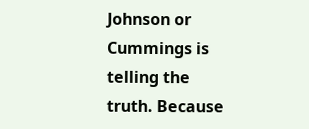Johnson or Cummings is telling the truth. Because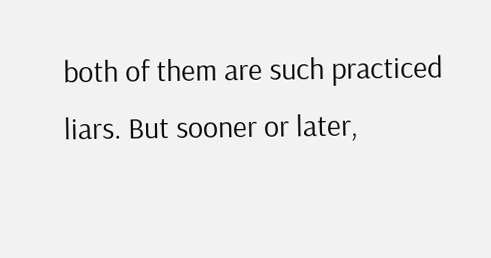both of them are such practiced liars. But sooner or later,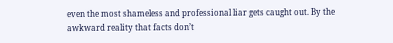even the most shameless and professional liar gets caught out. By the awkward reality that facts don’t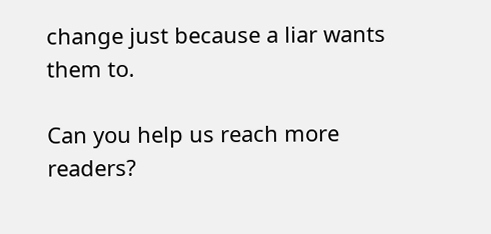change just because a liar wants them to.

Can you help us reach more readers?